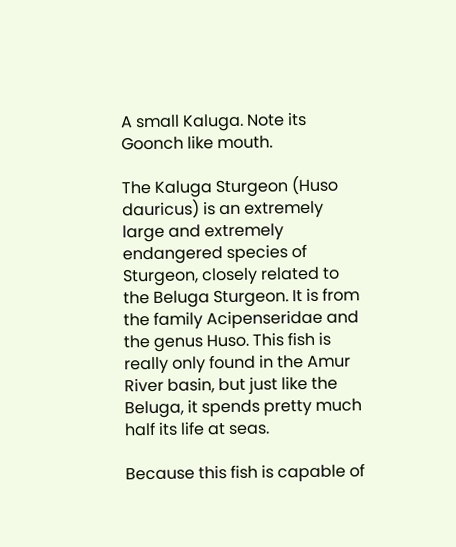A small Kaluga. Note its Goonch like mouth.

The Kaluga Sturgeon (Huso dauricus) is an extremely large and extremely endangered species of Sturgeon, closely related to the Beluga Sturgeon. It is from the family Acipenseridae and the genus Huso. This fish is really only found in the Amur River basin, but just like the Beluga, it spends pretty much half its life at seas.

Because this fish is capable of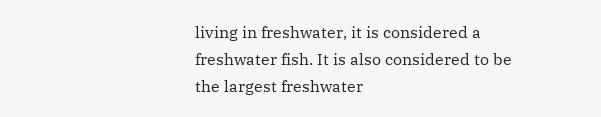living in freshwater, it is considered a freshwater fish. It is also considered to be the largest freshwater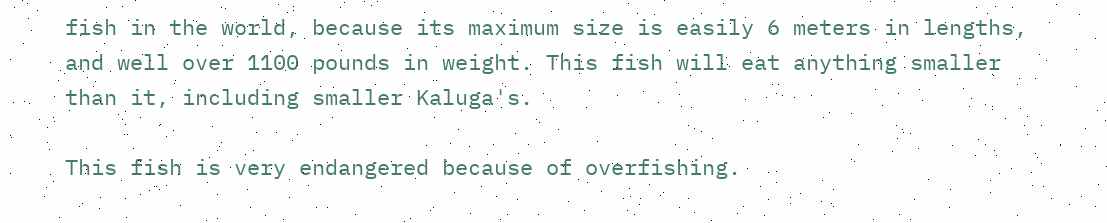fish in the world, because its maximum size is easily 6 meters in lengths, and well over 1100 pounds in weight. This fish will eat anything smaller than it, including smaller Kaluga's.

This fish is very endangered because of overfishing.